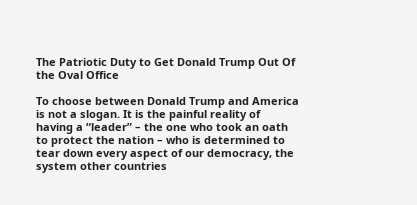The Patriotic Duty to Get Donald Trump Out Of the Oval Office

To choose between Donald Trump and America is not a slogan. It is the painful reality of having a “leader” – the one who took an oath to protect the nation – who is determined to tear down every aspect of our democracy, the system other countries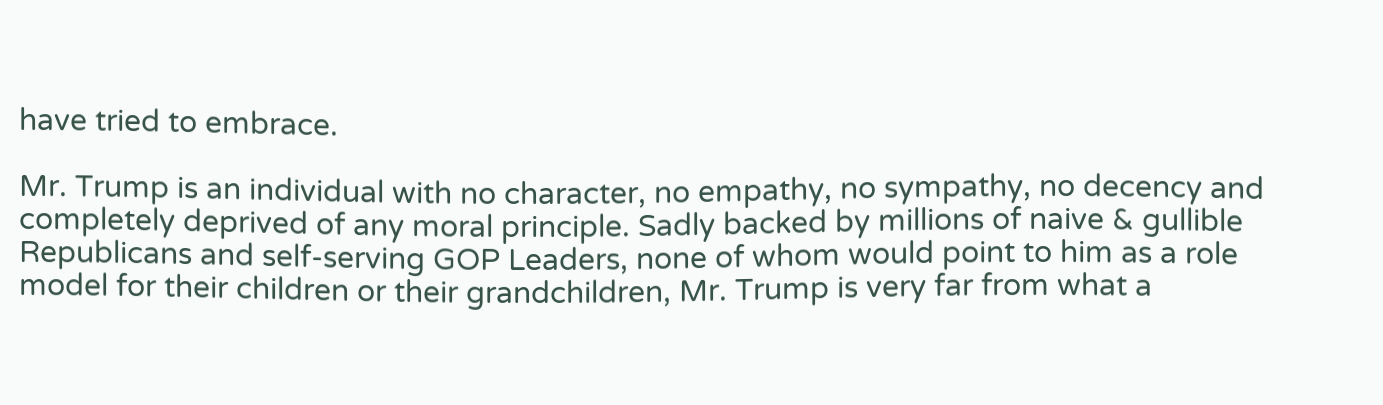have tried to embrace.

Mr. Trump is an individual with no character, no empathy, no sympathy, no decency and completely deprived of any moral principle. Sadly backed by millions of naive & gullible Republicans and self-serving GOP Leaders, none of whom would point to him as a role model for their children or their grandchildren, Mr. Trump is very far from what a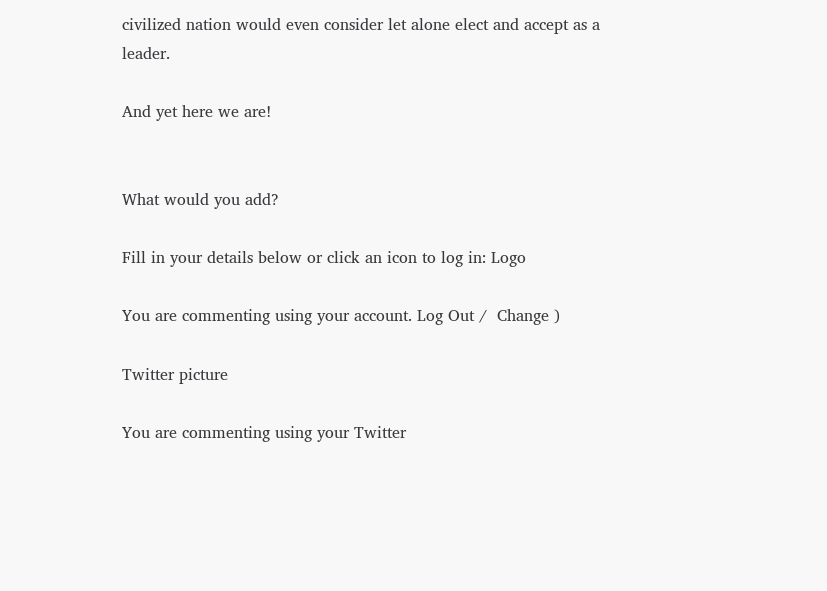civilized nation would even consider let alone elect and accept as a leader.

And yet here we are!


What would you add?

Fill in your details below or click an icon to log in: Logo

You are commenting using your account. Log Out /  Change )

Twitter picture

You are commenting using your Twitter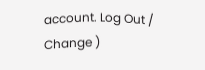account. Log Out /  Change )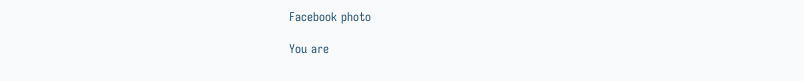Facebook photo

You are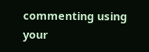commenting using your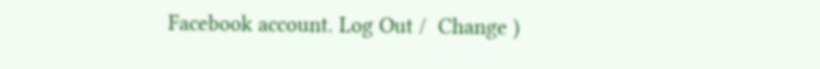Facebook account. Log Out /  Change )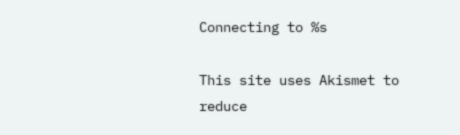Connecting to %s

This site uses Akismet to reduce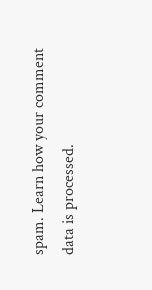spam. Learn how your comment data is processed.